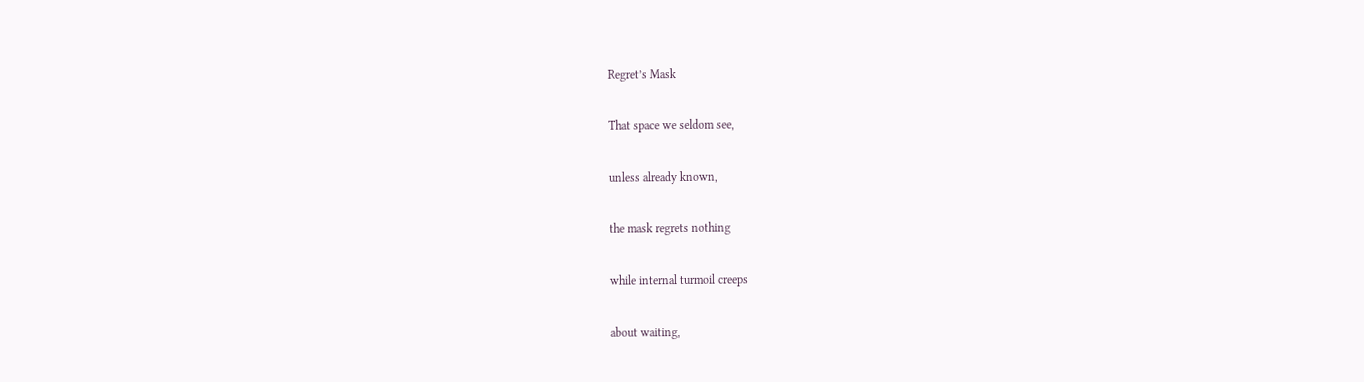Regret’s Mask

That space we seldom see,

unless already known,

the mask regrets nothing

while internal turmoil creeps

about waiting,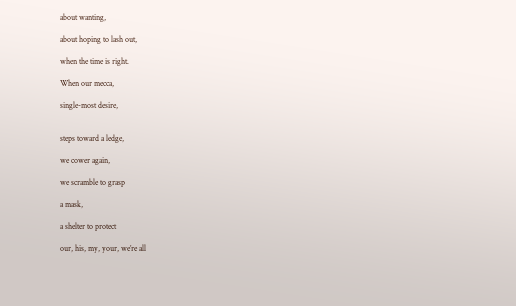about wanting,

about hoping to lash out,

when the time is right.

When our mecca,

single-most desire,


steps toward a ledge,

we cower again,

we scramble to grasp

a mask,

a shelter to protect

our, his, my, your, we’re all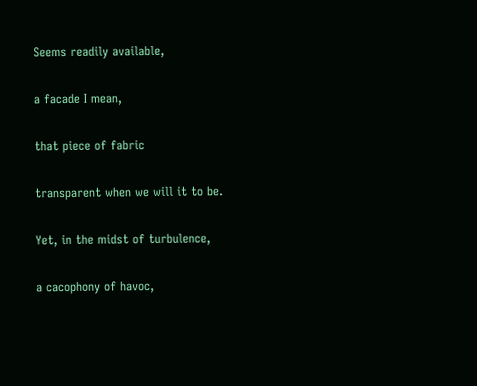Seems readily available,

a facade I mean,

that piece of fabric

transparent when we will it to be.

Yet, in the midst of turbulence,

a cacophony of havoc,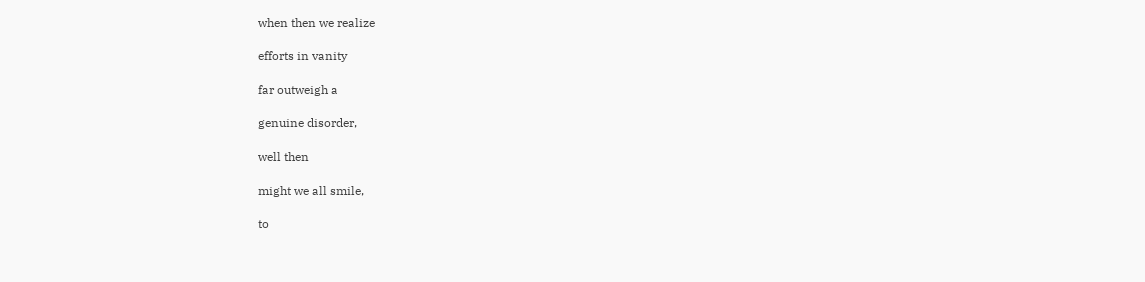when then we realize

efforts in vanity

far outweigh a

genuine disorder,

well then

might we all smile,

to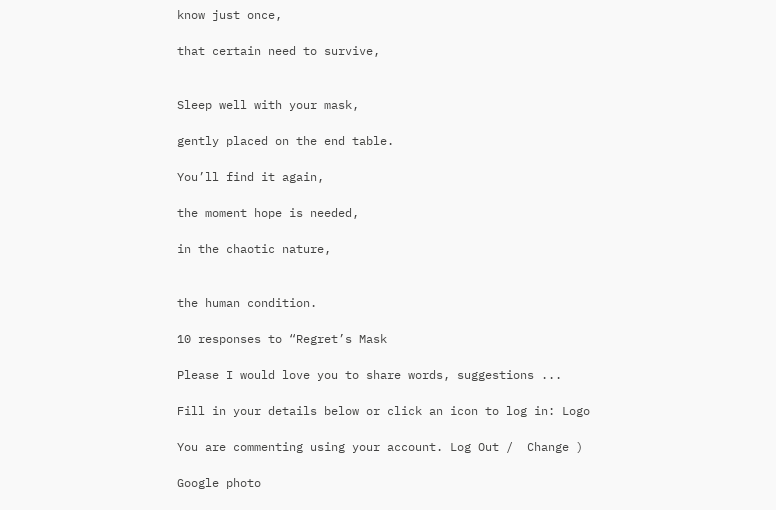know just once,

that certain need to survive,


Sleep well with your mask,

gently placed on the end table.

You’ll find it again,

the moment hope is needed,

in the chaotic nature,


the human condition.

10 responses to “Regret’s Mask

Please I would love you to share words, suggestions ...

Fill in your details below or click an icon to log in: Logo

You are commenting using your account. Log Out /  Change )

Google photo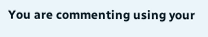You are commenting using your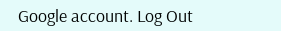Google account. Log Out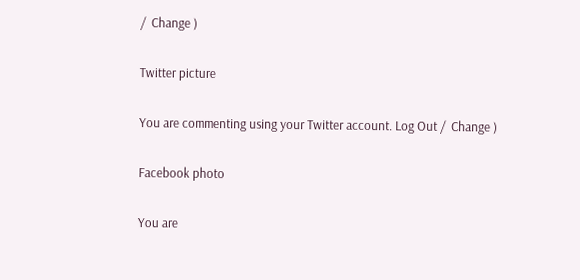/  Change )

Twitter picture

You are commenting using your Twitter account. Log Out /  Change )

Facebook photo

You are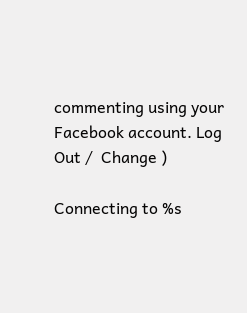commenting using your Facebook account. Log Out /  Change )

Connecting to %s